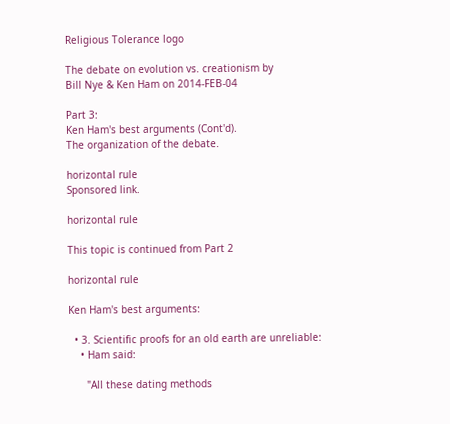Religious Tolerance logo

The debate on evolution vs. creationism by
Bill Nye & Ken Ham on 2014-FEB-04

Part 3:
Ken Ham's best arguments (Cont'd).
The organization of the debate.

horizontal rule
Sponsored link.

horizontal rule

This topic is continued from Part 2

horizontal rule

Ken Ham's best arguments:

  • 3. Scientific proofs for an old earth are unreliable:
    • Ham said:

      "All these dating methods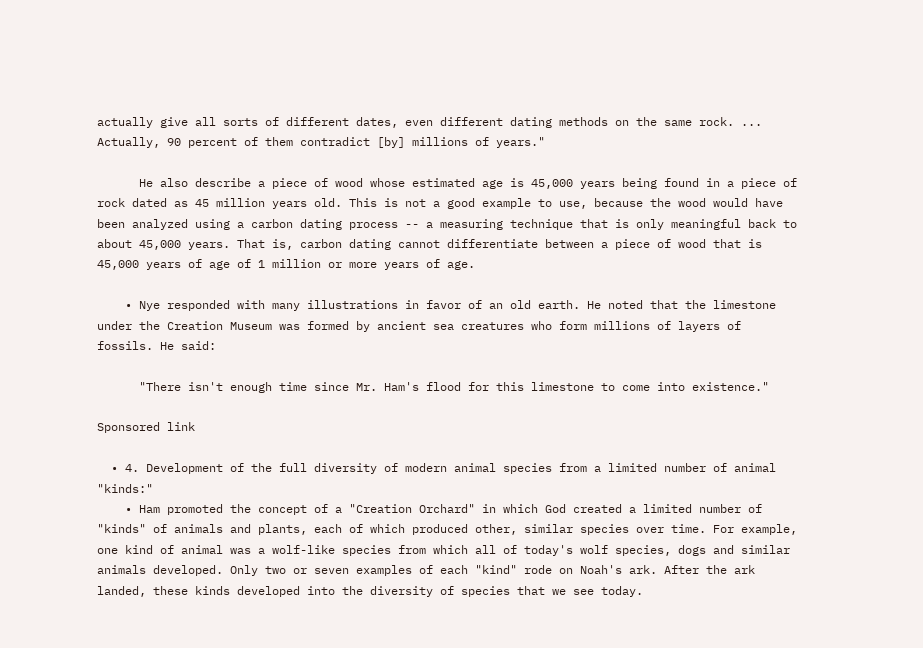actually give all sorts of different dates, even different dating methods on the same rock. ... Actually, 90 percent of them contradict [by] millions of years."

      He also describe a piece of wood whose estimated age is 45,000 years being found in a piece of rock dated as 45 million years old. This is not a good example to use, because the wood would have been analyzed using a carbon dating process -- a measuring technique that is only meaningful back to about 45,000 years. That is, carbon dating cannot differentiate between a piece of wood that is 45,000 years of age of 1 million or more years of age.

    • Nye responded with many illustrations in favor of an old earth. He noted that the limestone under the Creation Museum was formed by ancient sea creatures who form millions of layers of fossils. He said:

      "There isn't enough time since Mr. Ham's flood for this limestone to come into existence."

Sponsored link

  • 4. Development of the full diversity of modern animal species from a limited number of animal "kinds:"
    • Ham promoted the concept of a "Creation Orchard" in which God created a limited number of "kinds" of animals and plants, each of which produced other, similar species over time. For example, one kind of animal was a wolf-like species from which all of today's wolf species, dogs and similar animals developed. Only two or seven examples of each "kind" rode on Noah's ark. After the ark landed, these kinds developed into the diversity of species that we see today.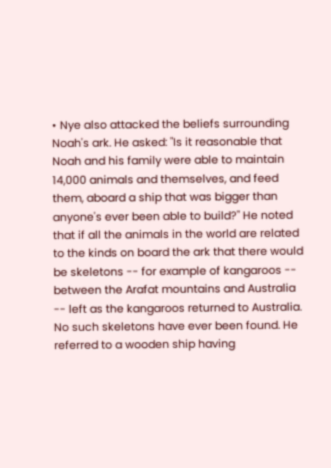• Nye also attacked the beliefs surrounding Noah's ark. He asked: "Is it reasonable that Noah and his family were able to maintain 14,000 animals and themselves, and feed them, aboard a ship that was bigger than anyone's ever been able to build?" He noted that if all the animals in the world are related to the kinds on board the ark that there would be skeletons -- for example of kangaroos -- between the Arafat mountains and Australia -- left as the kangaroos returned to Australia. No such skeletons have ever been found. He referred to a wooden ship having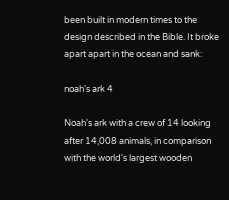been built in modern times to the design described in the Bible. It broke apart apart in the ocean and sank:

noah's ark 4

Noah's ark with a crew of 14 looking after 14,008 animals, in comparison
with the world's largest wooden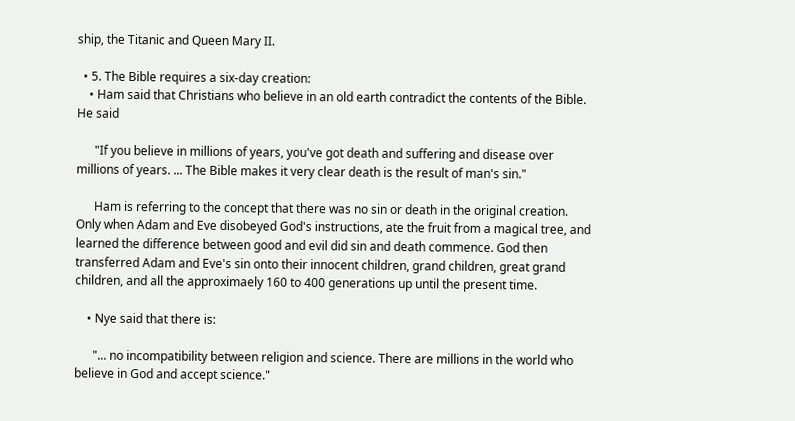ship, the Titanic and Queen Mary II.

  • 5. The Bible requires a six-day creation:
    • Ham said that Christians who believe in an old earth contradict the contents of the Bible. He said

      "If you believe in millions of years, you've got death and suffering and disease over millions of years. ... The Bible makes it very clear death is the result of man's sin."

      Ham is referring to the concept that there was no sin or death in the original creation. Only when Adam and Eve disobeyed God's instructions, ate the fruit from a magical tree, and learned the difference between good and evil did sin and death commence. God then transferred Adam and Eve's sin onto their innocent children, grand children, great grand children, and all the approximaely 160 to 400 generations up until the present time.

    • Nye said that there is:

      "... no incompatibility between religion and science. There are millions in the world who believe in God and accept science."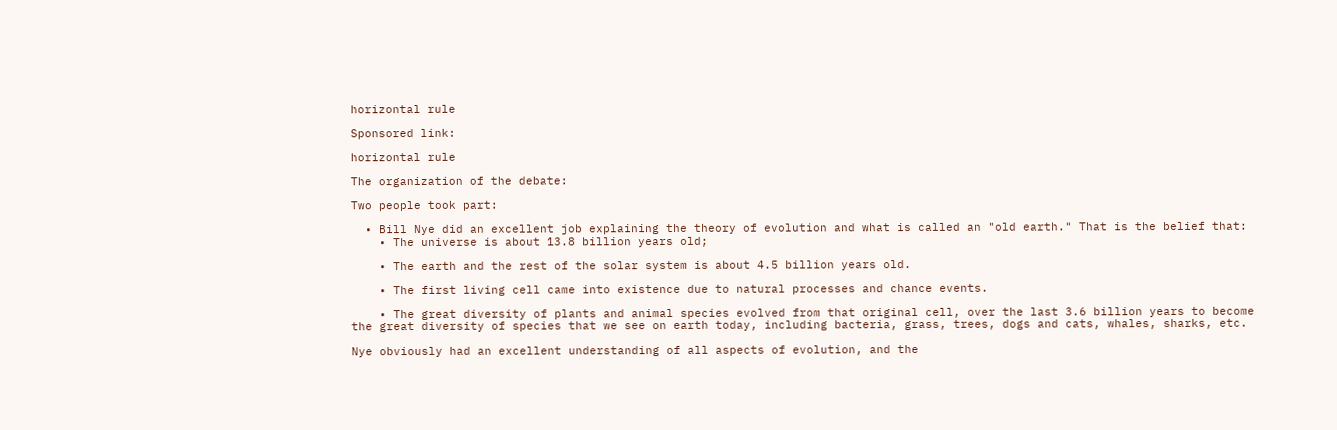horizontal rule

Sponsored link:

horizontal rule

The organization of the debate:

Two people took part:

  • Bill Nye did an excellent job explaining the theory of evolution and what is called an "old earth." That is the belief that:
    • The universe is about 13.8 billion years old;

    • The earth and the rest of the solar system is about 4.5 billion years old.

    • The first living cell came into existence due to natural processes and chance events.

    • The great diversity of plants and animal species evolved from that original cell, over the last 3.6 billion years to become the great diversity of species that we see on earth today, including bacteria, grass, trees, dogs and cats, whales, sharks, etc.

Nye obviously had an excellent understanding of all aspects of evolution, and the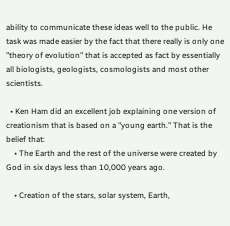ability to communicate these ideas well to the public. He task was made easier by the fact that there really is only one "theory of evolution" that is accepted as fact by essentially all biologists, geologists, cosmologists and most other scientists.

  • Ken Ham did an excellent job explaining one version of creationism that is based on a "young earth." That is the belief that:
    • The Earth and the rest of the universe were created by God in six days less than 10,000 years ago.

    • Creation of the stars, solar system, Earth,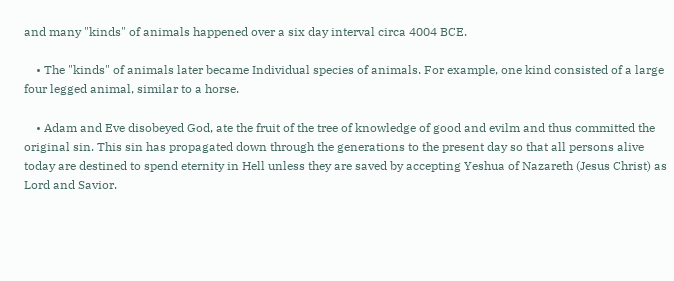and many "kinds" of animals happened over a six day interval circa 4004 BCE.

    • The "kinds" of animals later became Individual species of animals. For example, one kind consisted of a large four legged animal, similar to a horse.

    • Adam and Eve disobeyed God, ate the fruit of the tree of knowledge of good and evilm and thus committed the original sin. This sin has propagated down through the generations to the present day so that all persons alive today are destined to spend eternity in Hell unless they are saved by accepting Yeshua of Nazareth (Jesus Christ) as Lord and Savior.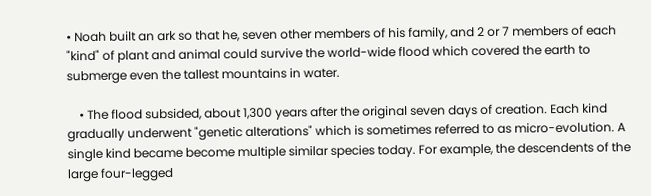• Noah built an ark so that he, seven other members of his family, and 2 or 7 members of each "kind" of plant and animal could survive the world-wide flood which covered the earth to submerge even the tallest mountains in water.

    • The flood subsided, about 1,300 years after the original seven days of creation. Each kind gradually underwent "genetic alterations" which is sometimes referred to as micro-evolution. A single kind became become multiple similar species today. For example, the descendents of the large four-legged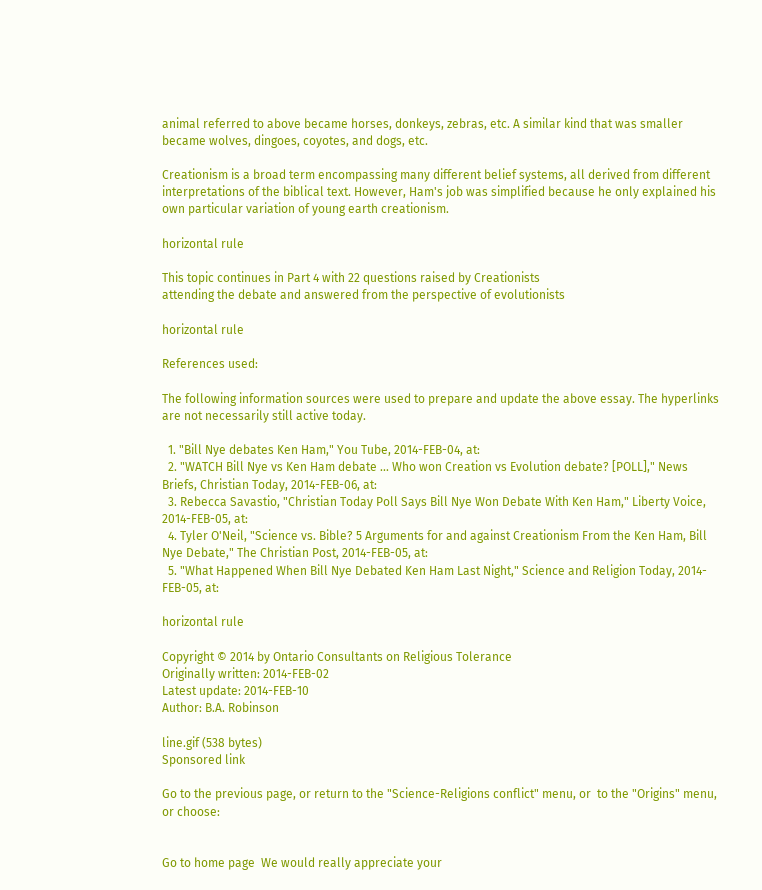animal referred to above became horses, donkeys, zebras, etc. A similar kind that was smaller became wolves, dingoes, coyotes, and dogs, etc.

Creationism is a broad term encompassing many different belief systems, all derived from different interpretations of the biblical text. However, Ham's job was simplified because he only explained his own particular variation of young earth creationism.

horizontal rule

This topic continues in Part 4 with 22 questions raised by Creationists
attending the debate and answered from the perspective of evolutionists

horizontal rule

References used:

The following information sources were used to prepare and update the above essay. The hyperlinks are not necessarily still active today.

  1. "Bill Nye debates Ken Ham," You Tube, 2014-FEB-04, at:
  2. "WATCH Bill Nye vs Ken Ham debate ... Who won Creation vs Evolution debate? [POLL]," News Briefs, Christian Today, 2014-FEB-06, at:
  3. Rebecca Savastio, "Christian Today Poll Says Bill Nye Won Debate With Ken Ham," Liberty Voice, 2014-FEB-05, at:
  4. Tyler O'Neil, "Science vs. Bible? 5 Arguments for and against Creationism From the Ken Ham, Bill Nye Debate," The Christian Post, 2014-FEB-05, at:
  5. "What Happened When Bill Nye Debated Ken Ham Last Night," Science and Religion Today, 2014-FEB-05, at:

horizontal rule

Copyright © 2014 by Ontario Consultants on Religious Tolerance
Originally written: 2014-FEB-02
Latest update: 2014-FEB-10
Author: B.A. Robinson

line.gif (538 bytes)
Sponsored link

Go to the previous page, or return to the "Science-Religions conflict" menu, or  to the "Origins" menu, or choose:


Go to home page  We would really appreciate your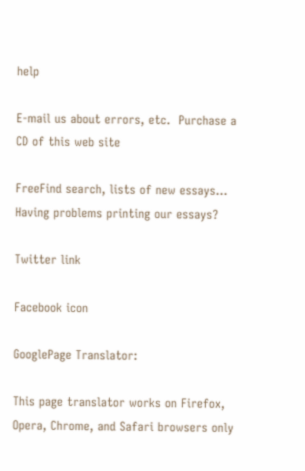help

E-mail us about errors, etc.  Purchase a CD of this web site

FreeFind search, lists of new essays...  Having problems printing our essays?

Twitter link

Facebook icon

GooglePage Translator:

This page translator works on Firefox,
Opera, Chrome, and Safari browsers only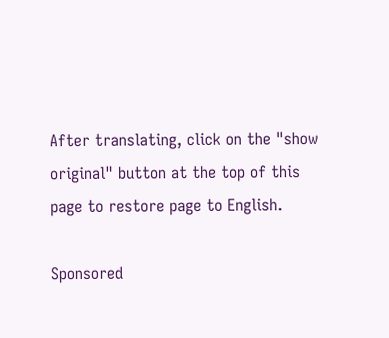After translating, click on the "show
original" button at the top of this
page to restore page to English.

Sponsored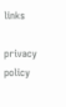links

privacy policy